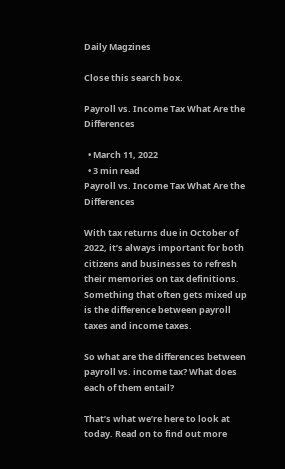Daily Magzines

Close this search box.

Payroll vs. Income Tax What Are the Differences

  • March 11, 2022
  • 3 min read
Payroll vs. Income Tax What Are the Differences

With tax returns due in October of 2022, it’s always important for both citizens and businesses to refresh their memories on tax definitions. Something that often gets mixed up is the difference between payroll taxes and income taxes.

So what are the differences between payroll vs. income tax? What does each of them entail?

That’s what we’re here to look at today. Read on to find out more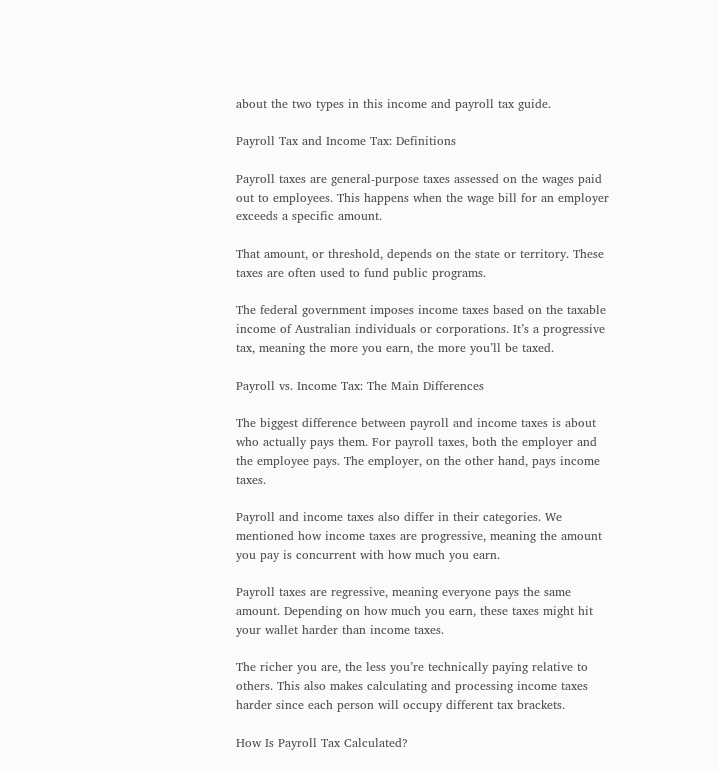about the two types in this income and payroll tax guide.

Payroll Tax and Income Tax: Definitions

Payroll taxes are general-purpose taxes assessed on the wages paid out to employees. This happens when the wage bill for an employer exceeds a specific amount.

That amount, or threshold, depends on the state or territory. These taxes are often used to fund public programs.

The federal government imposes income taxes based on the taxable income of Australian individuals or corporations. It’s a progressive tax, meaning the more you earn, the more you’ll be taxed.

Payroll vs. Income Tax: The Main Differences

The biggest difference between payroll and income taxes is about who actually pays them. For payroll taxes, both the employer and the employee pays. The employer, on the other hand, pays income taxes.

Payroll and income taxes also differ in their categories. We mentioned how income taxes are progressive, meaning the amount you pay is concurrent with how much you earn.

Payroll taxes are regressive, meaning everyone pays the same amount. Depending on how much you earn, these taxes might hit your wallet harder than income taxes.

The richer you are, the less you’re technically paying relative to others. This also makes calculating and processing income taxes harder since each person will occupy different tax brackets.

How Is Payroll Tax Calculated?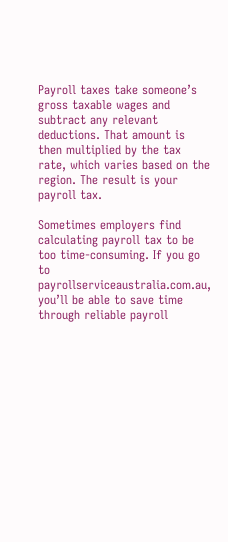Payroll taxes take someone’s gross taxable wages and subtract any relevant deductions. That amount is then multiplied by the tax rate, which varies based on the region. The result is your payroll tax.

Sometimes employers find calculating payroll tax to be too time-consuming. If you go to payrollserviceaustralia.com.au, you’ll be able to save time through reliable payroll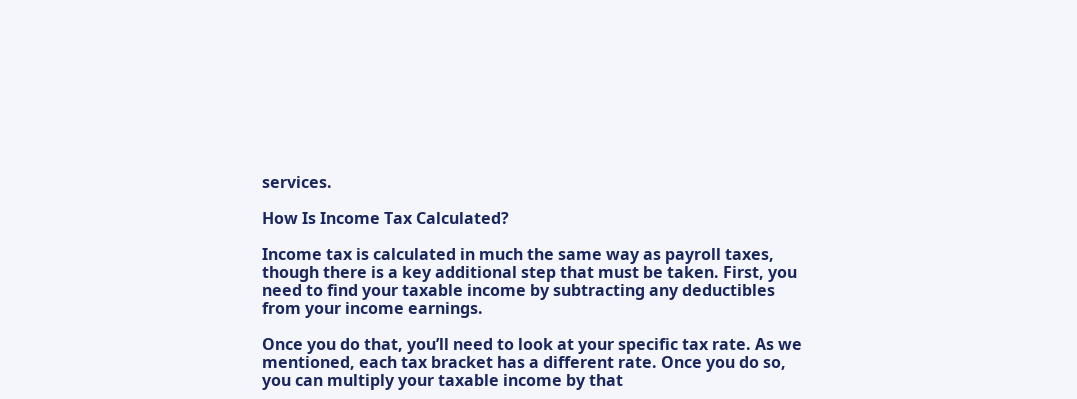services.

How Is Income Tax Calculated?

Income tax is calculated in much the same way as payroll taxes, though there is a key additional step that must be taken. First, you need to find your taxable income by subtracting any deductibles from your income earnings.

Once you do that, you’ll need to look at your specific tax rate. As we mentioned, each tax bracket has a different rate. Once you do so, you can multiply your taxable income by that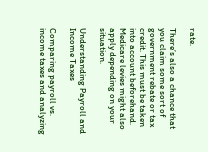rate.

There’s also a chance that you claim some sort of government rebate or tax credit. This must be taken into account beforehand. Medicare levies might also apply depending on your situation.

Understanding Payroll and Income Taxes

Comparing payroll vs. income taxes and analyzing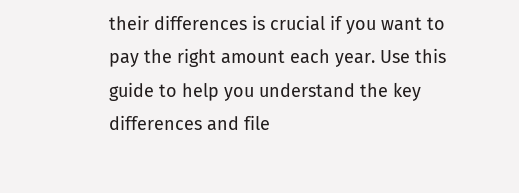their differences is crucial if you want to pay the right amount each year. Use this guide to help you understand the key differences and file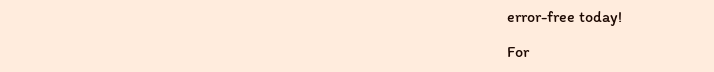error-free today!

For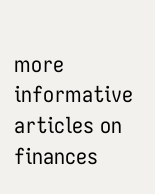more informative articles on finances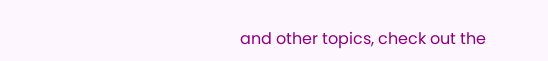and other topics, check out the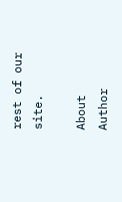rest of our site.

About Author